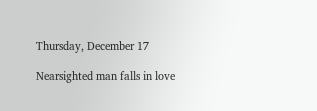Thursday, December 17

Nearsighted man falls in love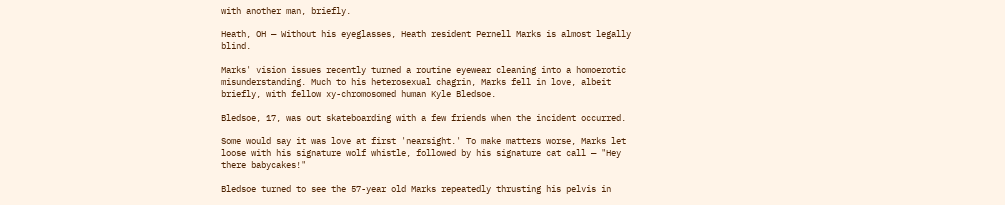with another man, briefly.

Heath, OH — Without his eyeglasses, Heath resident Pernell Marks is almost legally blind.

Marks' vision issues recently turned a routine eyewear cleaning into a homoerotic misunderstanding. Much to his heterosexual chagrin, Marks fell in love, albeit briefly, with fellow xy-chromosomed human Kyle Bledsoe.

Bledsoe, 17, was out skateboarding with a few friends when the incident occurred.

Some would say it was love at first 'nearsight.' To make matters worse, Marks let loose with his signature wolf whistle, followed by his signature cat call — "Hey there babycakes!"

Bledsoe turned to see the 57-year old Marks repeatedly thrusting his pelvis in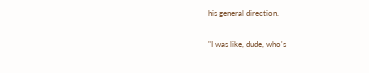his general direction.

"I was like, dude, who's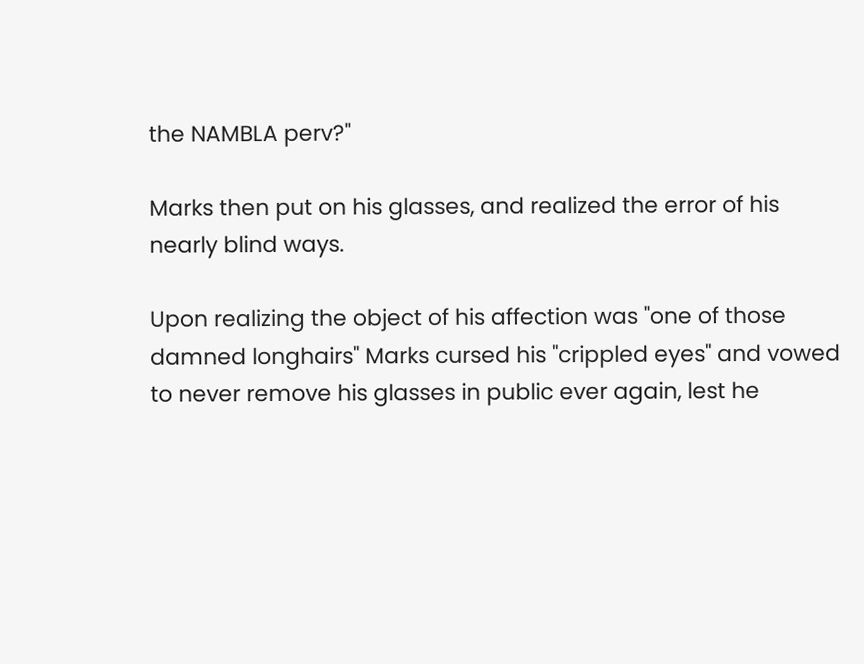the NAMBLA perv?"

Marks then put on his glasses, and realized the error of his nearly blind ways.

Upon realizing the object of his affection was "one of those damned longhairs" Marks cursed his "crippled eyes" and vowed to never remove his glasses in public ever again, lest he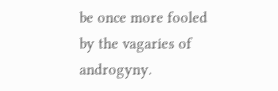be once more fooled by the vagaries of androgyny.